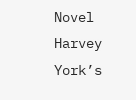Novel Harvey York’s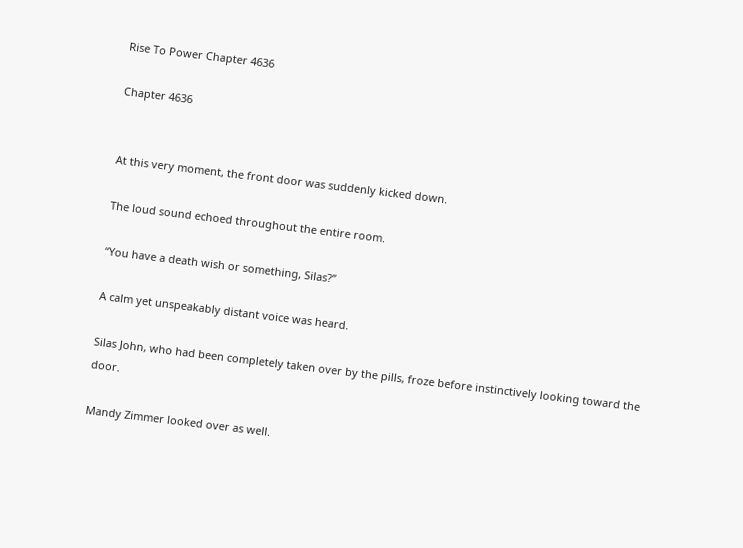Rise To Power Chapter 4636

Chapter 4636


At this very moment, the front door was suddenly kicked down.

The loud sound echoed throughout the entire room.

“You have a death wish or something, Silas?”

A calm yet unspeakably distant voice was heard.

Silas John, who had been completely taken over by the pills, froze before instinctively looking toward the door.

Mandy Zimmer looked over as well.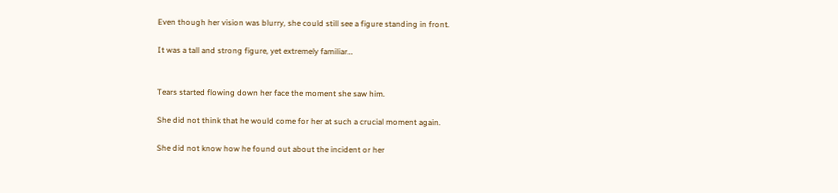Even though her vision was blurry, she could still see a figure standing in front.

It was a tall and strong figure, yet extremely familiar…


Tears started flowing down her face the moment she saw him.

She did not think that he would come for her at such a crucial moment again.

She did not know how he found out about the incident or her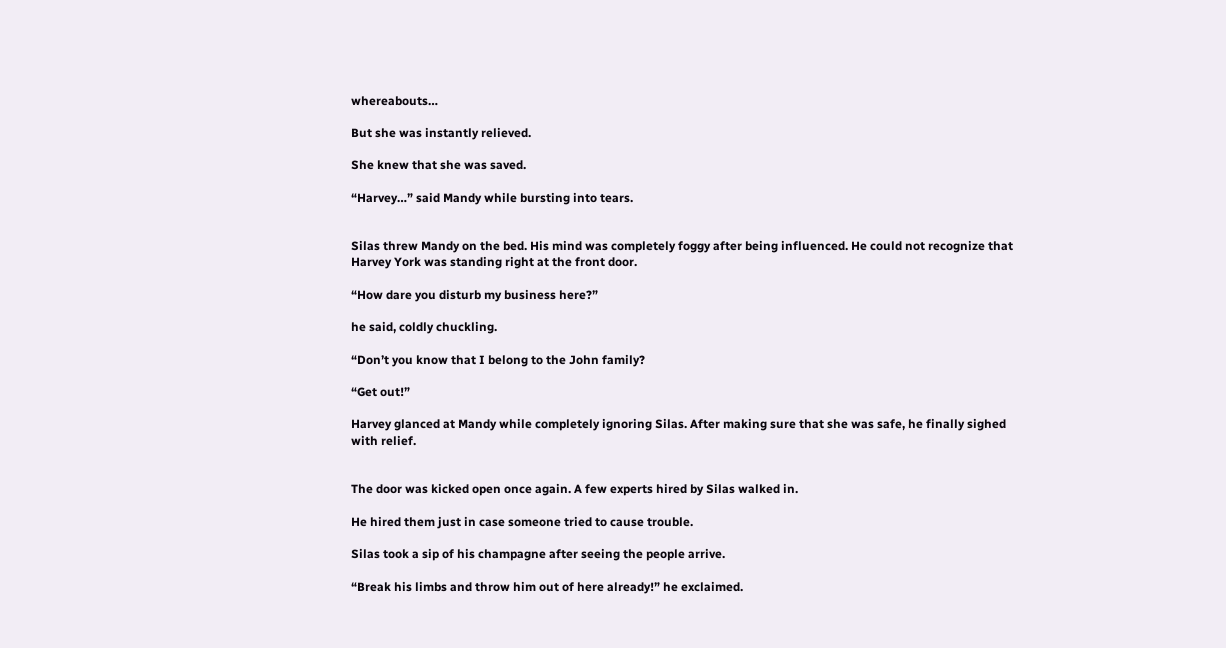whereabouts…

But she was instantly relieved.

She knew that she was saved.

“Harvey…” said Mandy while bursting into tears.


Silas threw Mandy on the bed. His mind was completely foggy after being influenced. He could not recognize that Harvey York was standing right at the front door.

“How dare you disturb my business here?”

he said, coldly chuckling.

“Don’t you know that I belong to the John family?

“Get out!”

Harvey glanced at Mandy while completely ignoring Silas. After making sure that she was safe, he finally sighed with relief.


The door was kicked open once again. A few experts hired by Silas walked in.

He hired them just in case someone tried to cause trouble.

Silas took a sip of his champagne after seeing the people arrive.

“Break his limbs and throw him out of here already!” he exclaimed.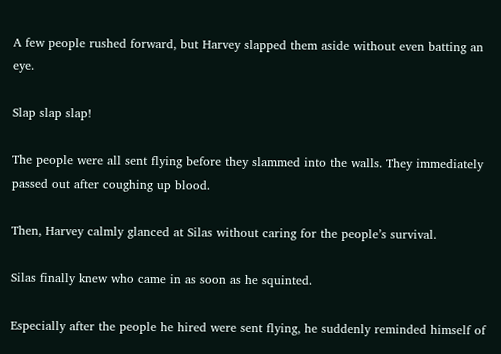A few people rushed forward, but Harvey slapped them aside without even batting an eye.

Slap slap slap!

The people were all sent flying before they slammed into the walls. They immediately passed out after coughing up blood.

Then, Harvey calmly glanced at Silas without caring for the people’s survival.

Silas finally knew who came in as soon as he squinted.

Especially after the people he hired were sent flying, he suddenly reminded himself of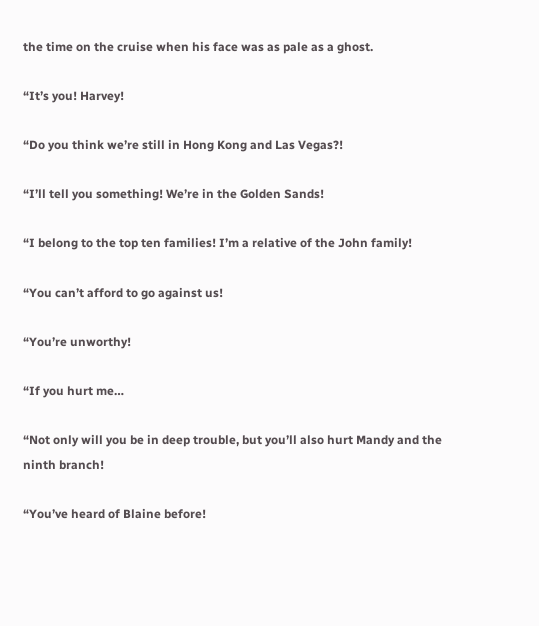the time on the cruise when his face was as pale as a ghost.

“It’s you! Harvey!

“Do you think we’re still in Hong Kong and Las Vegas?!

“I’ll tell you something! We’re in the Golden Sands!

“I belong to the top ten families! I’m a relative of the John family!

“You can’t afford to go against us!

“You’re unworthy!

“If you hurt me…

“Not only will you be in deep trouble, but you’ll also hurt Mandy and the ninth branch!

“You’ve heard of Blaine before!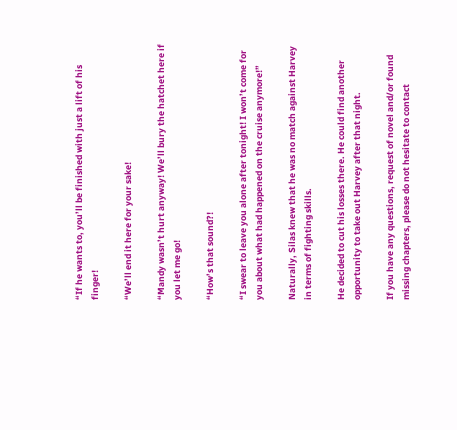“If he wants to, you’ll be finished with just a lift of his finger!

“We’ll end it here for your sake!

“Mandy wasn’t hurt anyway! We’ll bury the hatchet here if you let me go!

“How’s that sound?!

“I swear to leave you alone after tonight! I won’t come for you about what had happened on the cruise anymore!”

Naturally, Silas knew that he was no match against Harvey in terms of fighting skills.

He decided to cut his losses there. He could find another opportunity to take out Harvey after that night.

If you have any questions, request of novel and/or found missing chapters, please do not hesitate to contact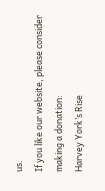us.
If you like our website, please consider making a donation:
Harvey York’s Rise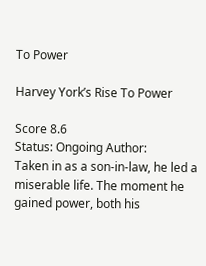To Power

Harvey York’s Rise To Power

Score 8.6
Status: Ongoing Author:
Taken in as a son-in-law, he led a miserable life. The moment he gained power, both his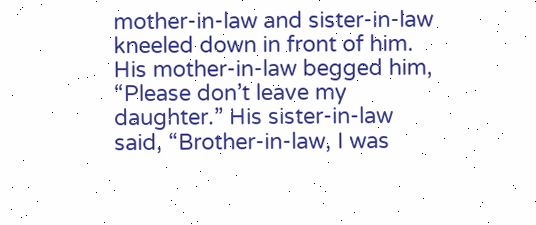mother-in-law and sister-in-law kneeled down in front of him. His mother-in-law begged him, “Please don’t leave my daughter.” His sister-in-law said, “Brother-in-law, I was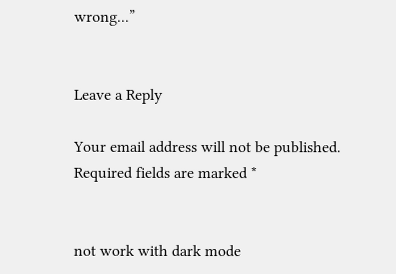wrong...”


Leave a Reply

Your email address will not be published. Required fields are marked *


not work with dark mode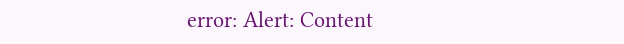error: Alert: Content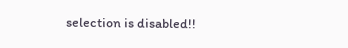selection is disabled!!